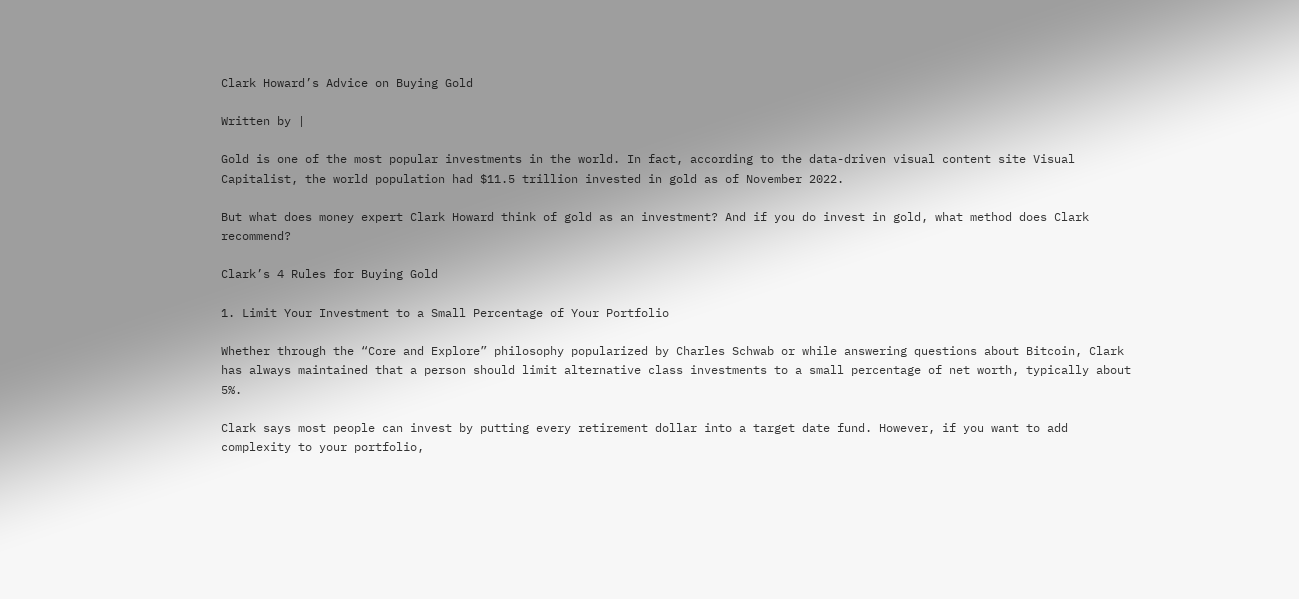Clark Howard’s Advice on Buying Gold

Written by |

Gold is one of the most popular investments in the world. In fact, according to the data-driven visual content site Visual Capitalist, the world population had $11.5 trillion invested in gold as of November 2022.

But what does money expert Clark Howard think of gold as an investment? And if you do invest in gold, what method does Clark recommend?

Clark’s 4 Rules for Buying Gold

1. Limit Your Investment to a Small Percentage of Your Portfolio

Whether through the “Core and Explore” philosophy popularized by Charles Schwab or while answering questions about Bitcoin, Clark has always maintained that a person should limit alternative class investments to a small percentage of net worth, typically about 5%.

Clark says most people can invest by putting every retirement dollar into a target date fund. However, if you want to add complexity to your portfolio,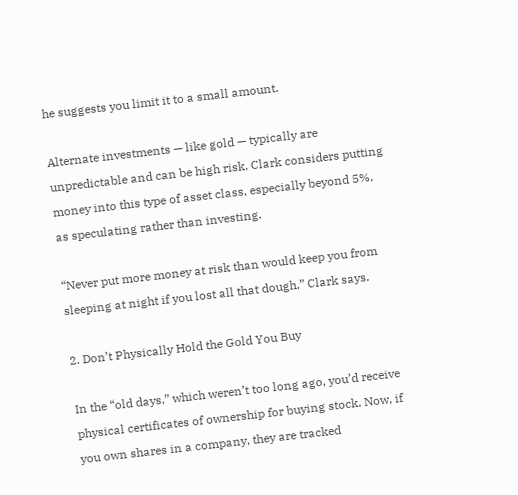he suggests you limit it to a small amount.

Alternate investments — like gold — typically are unpredictable and can be high risk. Clark considers putting money into this type of asset class, especially beyond 5%, as speculating rather than investing.

“Never put more money at risk than would keep you from sleeping at night if you lost all that dough,” Clark says.

2. Don’t Physically Hold the Gold You Buy

In the “old days,” which weren’t too long ago, you’d receive physical certificates of ownership for buying stock. Now, if you own shares in a company, they are tracked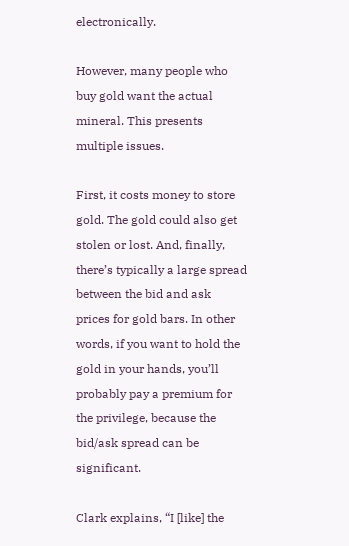electronically.

However, many people who buy gold want the actual mineral. This presents multiple issues.

First, it costs money to store gold. The gold could also get stolen or lost. And, finally, there’s typically a large spread between the bid and ask prices for gold bars. In other words, if you want to hold the gold in your hands, you’ll probably pay a premium for the privilege, because the bid/ask spread can be significant.

Clark explains, “I [like] the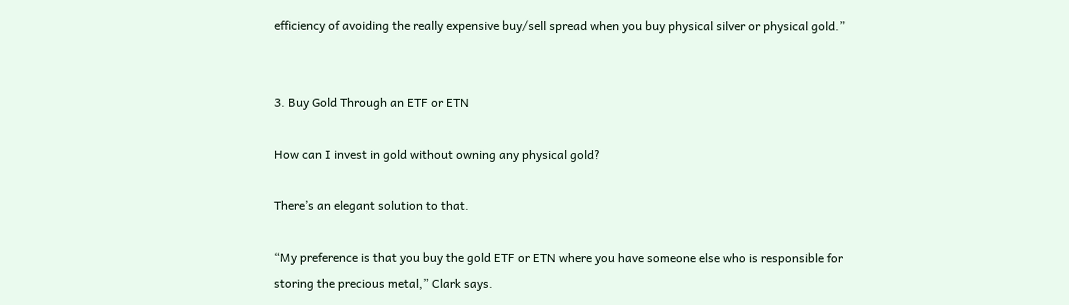efficiency of avoiding the really expensive buy/sell spread when you buy physical silver or physical gold.”


3. Buy Gold Through an ETF or ETN

How can I invest in gold without owning any physical gold?

There’s an elegant solution to that.

“My preference is that you buy the gold ETF or ETN where you have someone else who is responsible for storing the precious metal,” Clark says.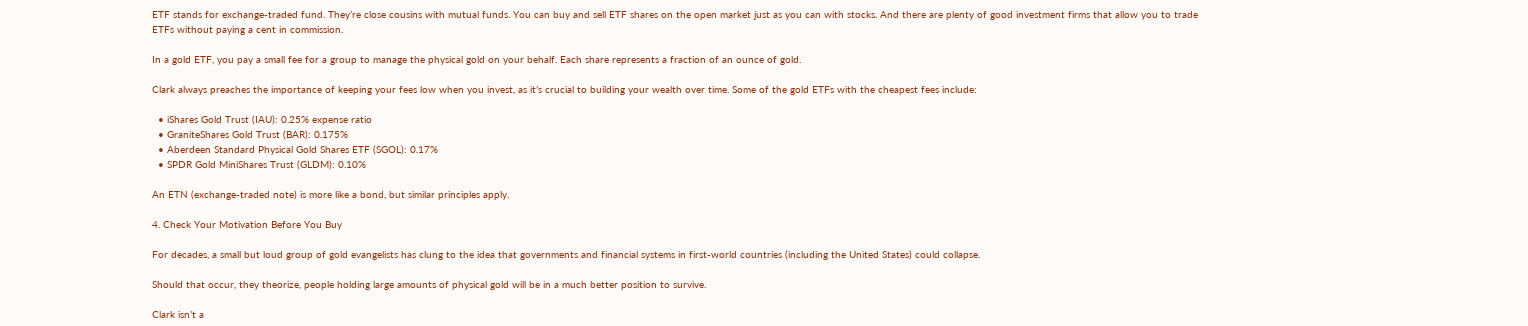ETF stands for exchange-traded fund. They’re close cousins with mutual funds. You can buy and sell ETF shares on the open market just as you can with stocks. And there are plenty of good investment firms that allow you to trade ETFs without paying a cent in commission.

In a gold ETF, you pay a small fee for a group to manage the physical gold on your behalf. Each share represents a fraction of an ounce of gold.

Clark always preaches the importance of keeping your fees low when you invest, as it’s crucial to building your wealth over time. Some of the gold ETFs with the cheapest fees include:

  • iShares Gold Trust (IAU): 0.25% expense ratio
  • GraniteShares Gold Trust (BAR): 0.175%
  • Aberdeen Standard Physical Gold Shares ETF (SGOL): 0.17%
  • SPDR Gold MiniShares Trust (GLDM): 0.10%

An ETN (exchange-traded note) is more like a bond, but similar principles apply.

4. Check Your Motivation Before You Buy

For decades, a small but loud group of gold evangelists has clung to the idea that governments and financial systems in first-world countries (including the United States) could collapse.

Should that occur, they theorize, people holding large amounts of physical gold will be in a much better position to survive.

Clark isn’t a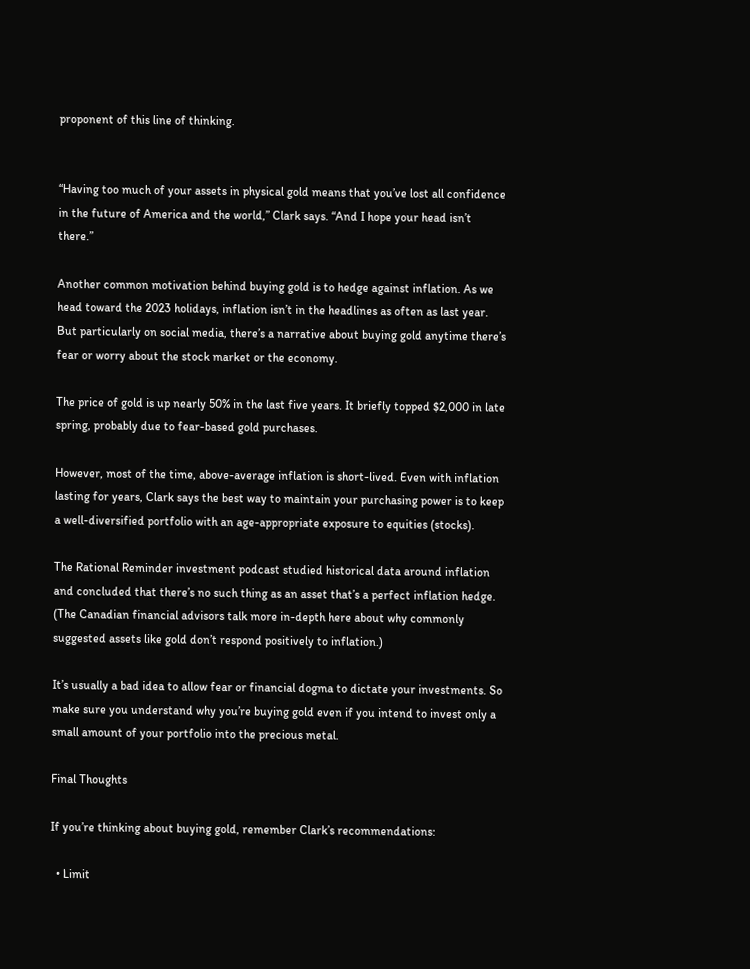proponent of this line of thinking.


“Having too much of your assets in physical gold means that you’ve lost all confidence in the future of America and the world,” Clark says. “And I hope your head isn’t there.”

Another common motivation behind buying gold is to hedge against inflation. As we head toward the 2023 holidays, inflation isn’t in the headlines as often as last year. But particularly on social media, there’s a narrative about buying gold anytime there’s fear or worry about the stock market or the economy.

The price of gold is up nearly 50% in the last five years. It briefly topped $2,000 in late spring, probably due to fear-based gold purchases.

However, most of the time, above-average inflation is short-lived. Even with inflation lasting for years, Clark says the best way to maintain your purchasing power is to keep a well-diversified portfolio with an age-appropriate exposure to equities (stocks).

The Rational Reminder investment podcast studied historical data around inflation and concluded that there’s no such thing as an asset that’s a perfect inflation hedge. (The Canadian financial advisors talk more in-depth here about why commonly suggested assets like gold don’t respond positively to inflation.)

It’s usually a bad idea to allow fear or financial dogma to dictate your investments. So make sure you understand why you’re buying gold even if you intend to invest only a small amount of your portfolio into the precious metal.

Final Thoughts

If you’re thinking about buying gold, remember Clark’s recommendations:

  • Limit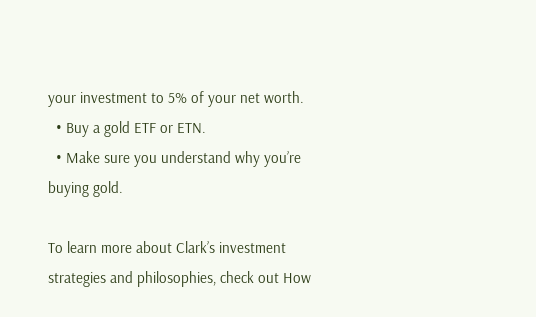your investment to 5% of your net worth.
  • Buy a gold ETF or ETN.
  • Make sure you understand why you’re buying gold.

To learn more about Clark’s investment strategies and philosophies, check out How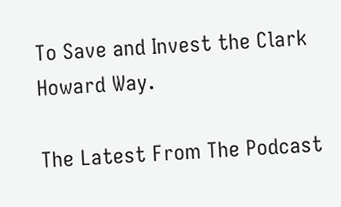To Save and Invest the Clark Howard Way.

The Latest From The Podcast